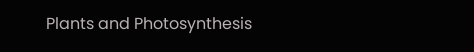Plants and Photosynthesis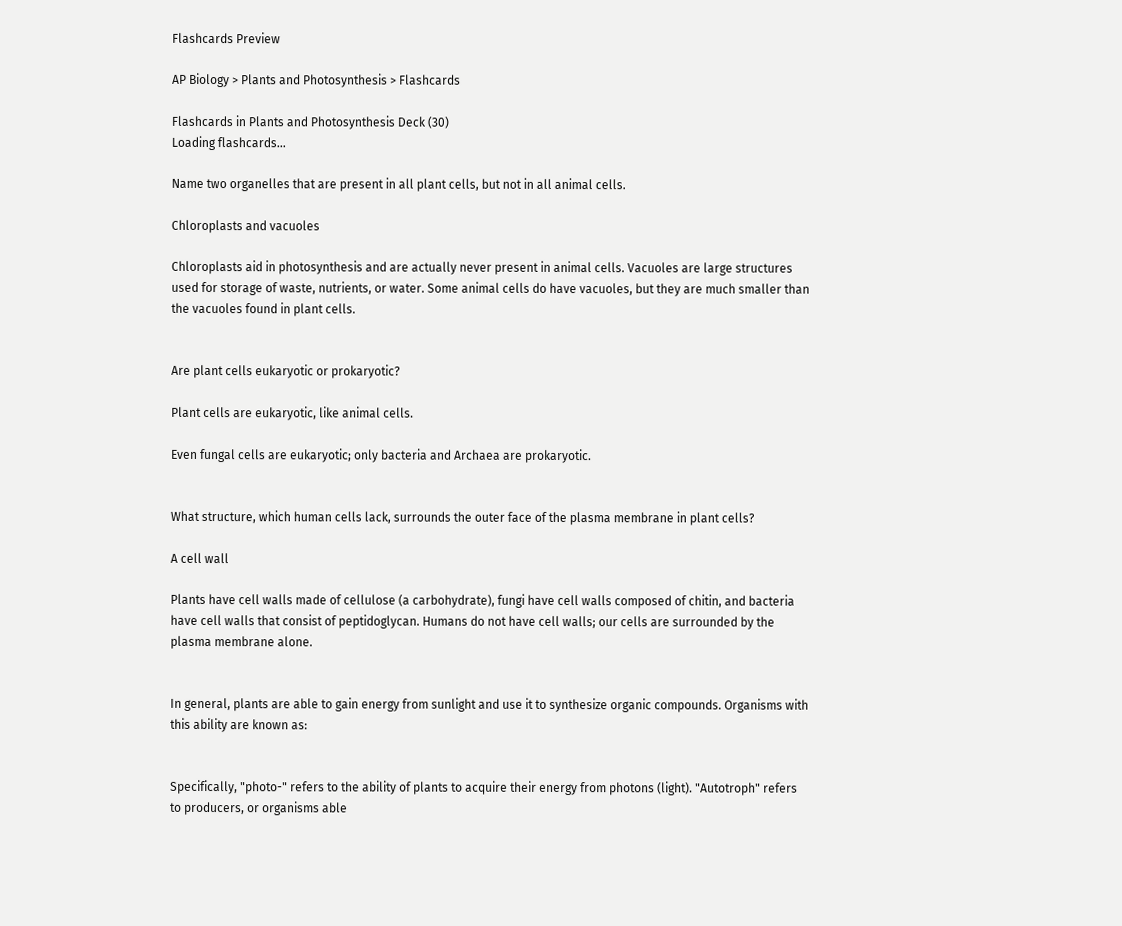Flashcards Preview

AP Biology > Plants and Photosynthesis > Flashcards

Flashcards in Plants and Photosynthesis Deck (30)
Loading flashcards...

Name two organelles that are present in all plant cells, but not in all animal cells.

Chloroplasts and vacuoles

Chloroplasts aid in photosynthesis and are actually never present in animal cells. Vacuoles are large structures used for storage of waste, nutrients, or water. Some animal cells do have vacuoles, but they are much smaller than the vacuoles found in plant cells.


Are plant cells eukaryotic or prokaryotic?

Plant cells are eukaryotic, like animal cells.

Even fungal cells are eukaryotic; only bacteria and Archaea are prokaryotic.


What structure, which human cells lack, surrounds the outer face of the plasma membrane in plant cells?

A cell wall

Plants have cell walls made of cellulose (a carbohydrate), fungi have cell walls composed of chitin, and bacteria have cell walls that consist of peptidoglycan. Humans do not have cell walls; our cells are surrounded by the plasma membrane alone.


In general, plants are able to gain energy from sunlight and use it to synthesize organic compounds. Organisms with this ability are known as:


Specifically, "photo-" refers to the ability of plants to acquire their energy from photons (light). "Autotroph" refers to producers, or organisms able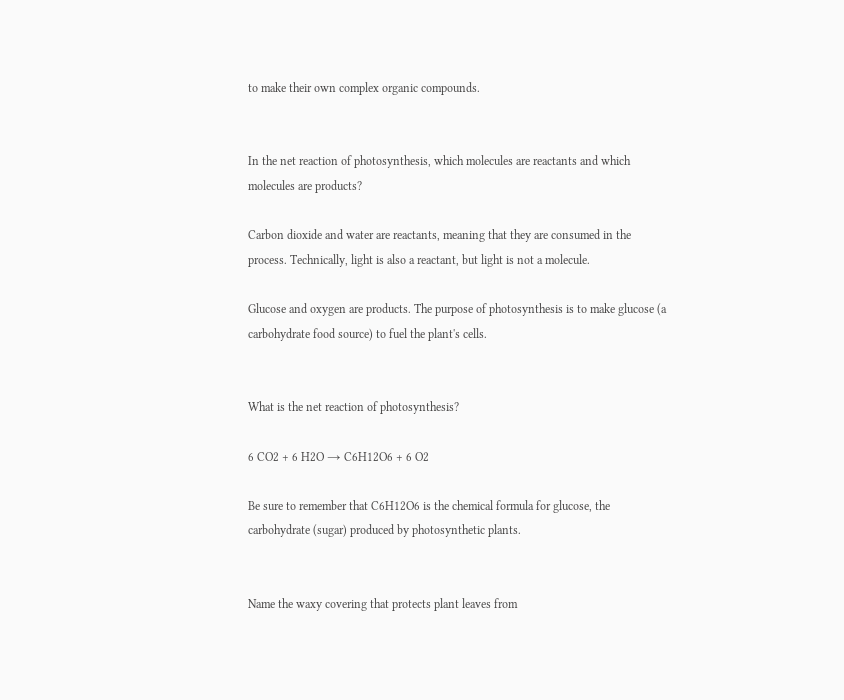to make their own complex organic compounds.


In the net reaction of photosynthesis, which molecules are reactants and which molecules are products?

Carbon dioxide and water are reactants, meaning that they are consumed in the process. Technically, light is also a reactant, but light is not a molecule.

Glucose and oxygen are products. The purpose of photosynthesis is to make glucose (a carbohydrate food source) to fuel the plant's cells.


What is the net reaction of photosynthesis?

6 CO2 + 6 H2O → C6H12O6 + 6 O2

Be sure to remember that C6H12O6 is the chemical formula for glucose, the carbohydrate (sugar) produced by photosynthetic plants.


Name the waxy covering that protects plant leaves from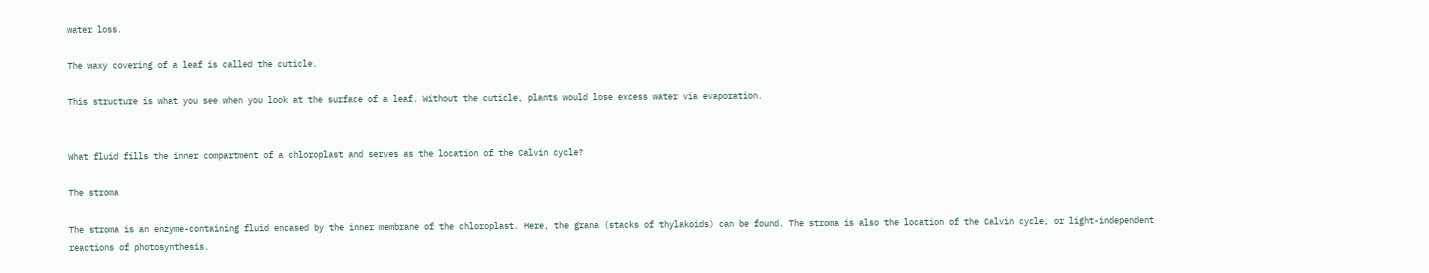water loss.

The waxy covering of a leaf is called the cuticle.

This structure is what you see when you look at the surface of a leaf. Without the cuticle, plants would lose excess water via evaporation.


What fluid fills the inner compartment of a chloroplast and serves as the location of the Calvin cycle?

The stroma

The stroma is an enzyme-containing fluid encased by the inner membrane of the chloroplast. Here, the grana (stacks of thylakoids) can be found. The stroma is also the location of the Calvin cycle, or light-independent reactions of photosynthesis.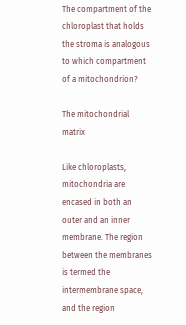The compartment of the chloroplast that holds the stroma is analogous to which compartment of a mitochondrion?

The mitochondrial matrix

Like chloroplasts, mitochondria are encased in both an outer and an inner membrane. The region between the membranes is termed the intermembrane space, and the region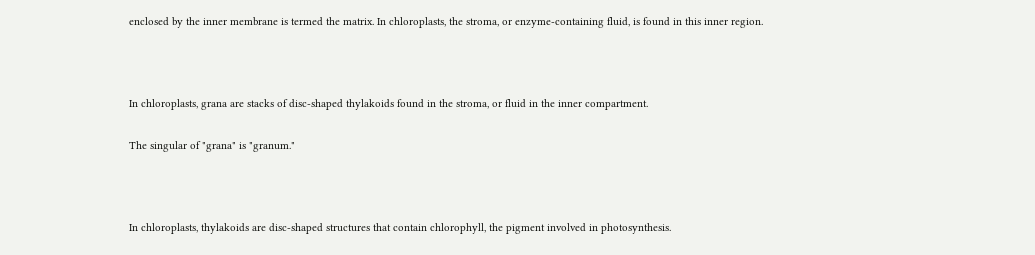enclosed by the inner membrane is termed the matrix. In chloroplasts, the stroma, or enzyme-containing fluid, is found in this inner region.



In chloroplasts, grana are stacks of disc-shaped thylakoids found in the stroma, or fluid in the inner compartment.

The singular of "grana" is "granum."



In chloroplasts, thylakoids are disc-shaped structures that contain chlorophyll, the pigment involved in photosynthesis.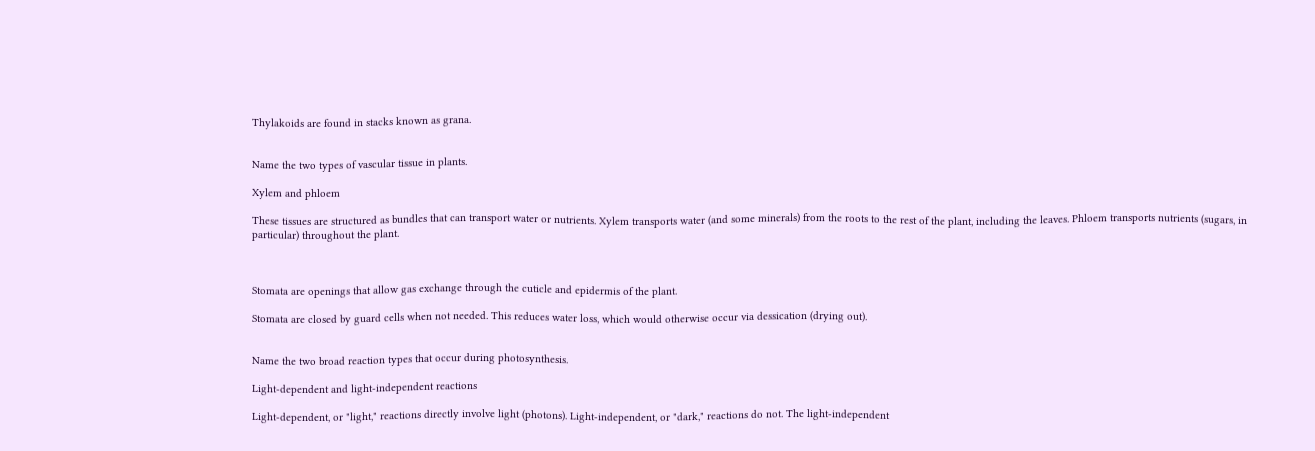Thylakoids are found in stacks known as grana.


Name the two types of vascular tissue in plants.

Xylem and phloem

These tissues are structured as bundles that can transport water or nutrients. Xylem transports water (and some minerals) from the roots to the rest of the plant, including the leaves. Phloem transports nutrients (sugars, in particular) throughout the plant.



Stomata are openings that allow gas exchange through the cuticle and epidermis of the plant.

Stomata are closed by guard cells when not needed. This reduces water loss, which would otherwise occur via dessication (drying out).


Name the two broad reaction types that occur during photosynthesis.

Light-dependent and light-independent reactions

Light-dependent, or "light," reactions directly involve light (photons). Light-independent, or "dark," reactions do not. The light-independent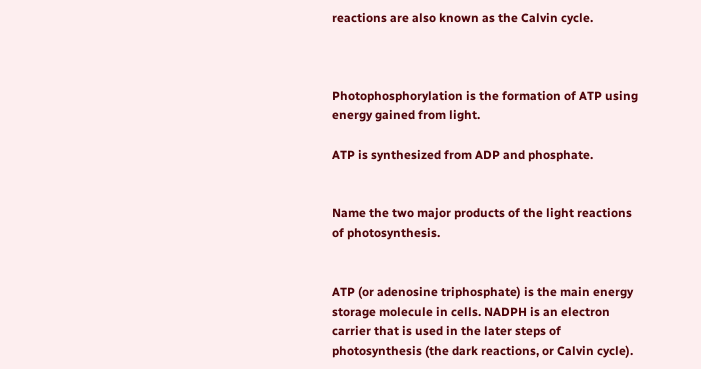reactions are also known as the Calvin cycle.



Photophosphorylation is the formation of ATP using energy gained from light.

ATP is synthesized from ADP and phosphate.


Name the two major products of the light reactions of photosynthesis.


ATP (or adenosine triphosphate) is the main energy storage molecule in cells. NADPH is an electron carrier that is used in the later steps of photosynthesis (the dark reactions, or Calvin cycle).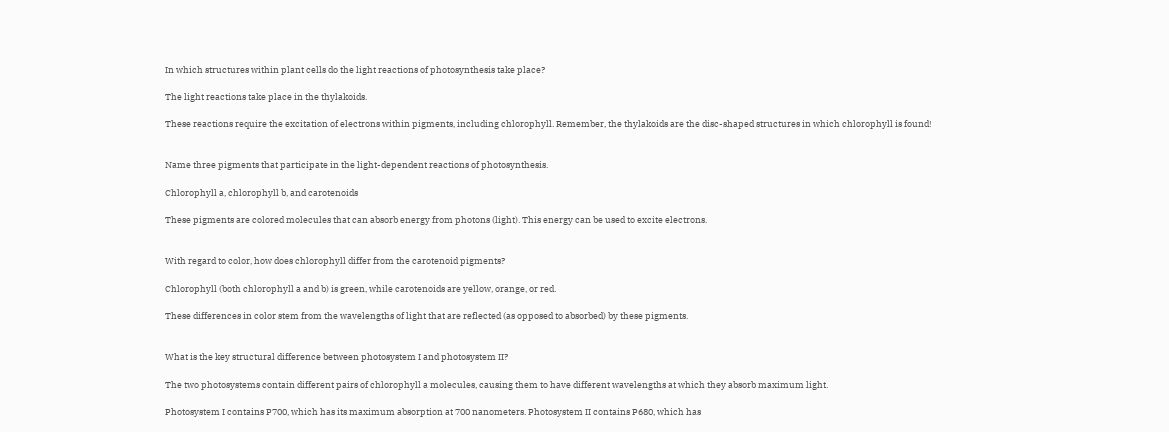In which structures within plant cells do the light reactions of photosynthesis take place?

The light reactions take place in the thylakoids.

These reactions require the excitation of electrons within pigments, including chlorophyll. Remember, the thylakoids are the disc-shaped structures in which chlorophyll is found!


Name three pigments that participate in the light-dependent reactions of photosynthesis.

Chlorophyll a, chlorophyll b, and carotenoids

These pigments are colored molecules that can absorb energy from photons (light). This energy can be used to excite electrons.


With regard to color, how does chlorophyll differ from the carotenoid pigments?

Chlorophyll (both chlorophyll a and b) is green, while carotenoids are yellow, orange, or red.

These differences in color stem from the wavelengths of light that are reflected (as opposed to absorbed) by these pigments.


What is the key structural difference between photosystem I and photosystem II?

The two photosystems contain different pairs of chlorophyll a molecules, causing them to have different wavelengths at which they absorb maximum light.

Photosystem I contains P700, which has its maximum absorption at 700 nanometers. Photosystem II contains P680, which has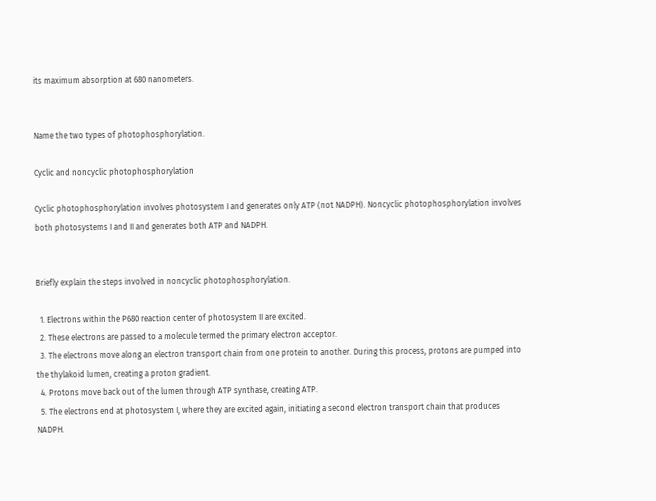its maximum absorption at 680 nanometers.


Name the two types of photophosphorylation.

Cyclic and noncyclic photophosphorylation

Cyclic photophosphorylation involves photosystem I and generates only ATP (not NADPH). Noncyclic photophosphorylation involves both photosystems I and II and generates both ATP and NADPH.


Briefly explain the steps involved in noncyclic photophosphorylation.

  1. Electrons within the P680 reaction center of photosystem II are excited.
  2. These electrons are passed to a molecule termed the primary electron acceptor.
  3. The electrons move along an electron transport chain from one protein to another. During this process, protons are pumped into the thylakoid lumen, creating a proton gradient.
  4. Protons move back out of the lumen through ATP synthase, creating ATP.
  5. The electrons end at photosystem I, where they are excited again, initiating a second electron transport chain that produces NADPH.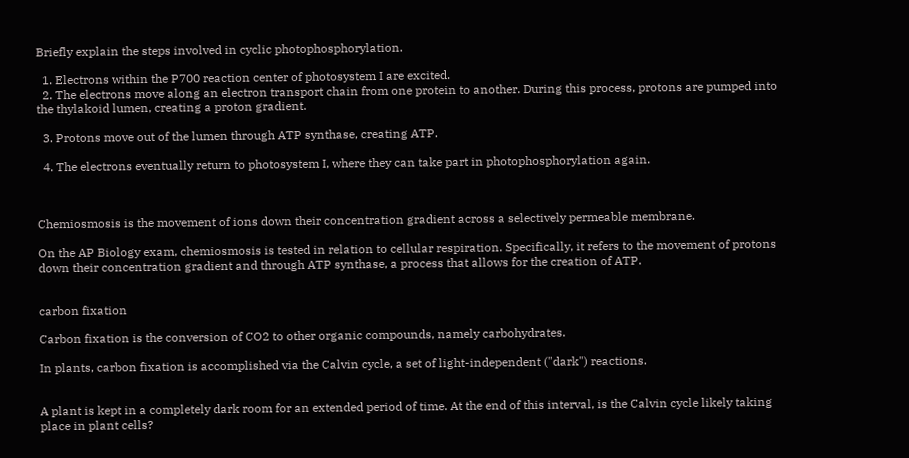Briefly explain the steps involved in cyclic photophosphorylation.

  1. Electrons within the P700 reaction center of photosystem I are excited.
  2. The electrons move along an electron transport chain from one protein to another. During this process, protons are pumped into the thylakoid lumen, creating a proton gradient.

  3. Protons move out of the lumen through ATP synthase, creating ATP.

  4. The electrons eventually return to photosystem I, where they can take part in photophosphorylation again.



Chemiosmosis is the movement of ions down their concentration gradient across a selectively permeable membrane.

On the AP Biology exam, chemiosmosis is tested in relation to cellular respiration. Specifically, it refers to the movement of protons down their concentration gradient and through ATP synthase, a process that allows for the creation of ATP.


carbon fixation

Carbon fixation is the conversion of CO2 to other organic compounds, namely carbohydrates.

In plants, carbon fixation is accomplished via the Calvin cycle, a set of light-independent ("dark") reactions.


A plant is kept in a completely dark room for an extended period of time. At the end of this interval, is the Calvin cycle likely taking place in plant cells?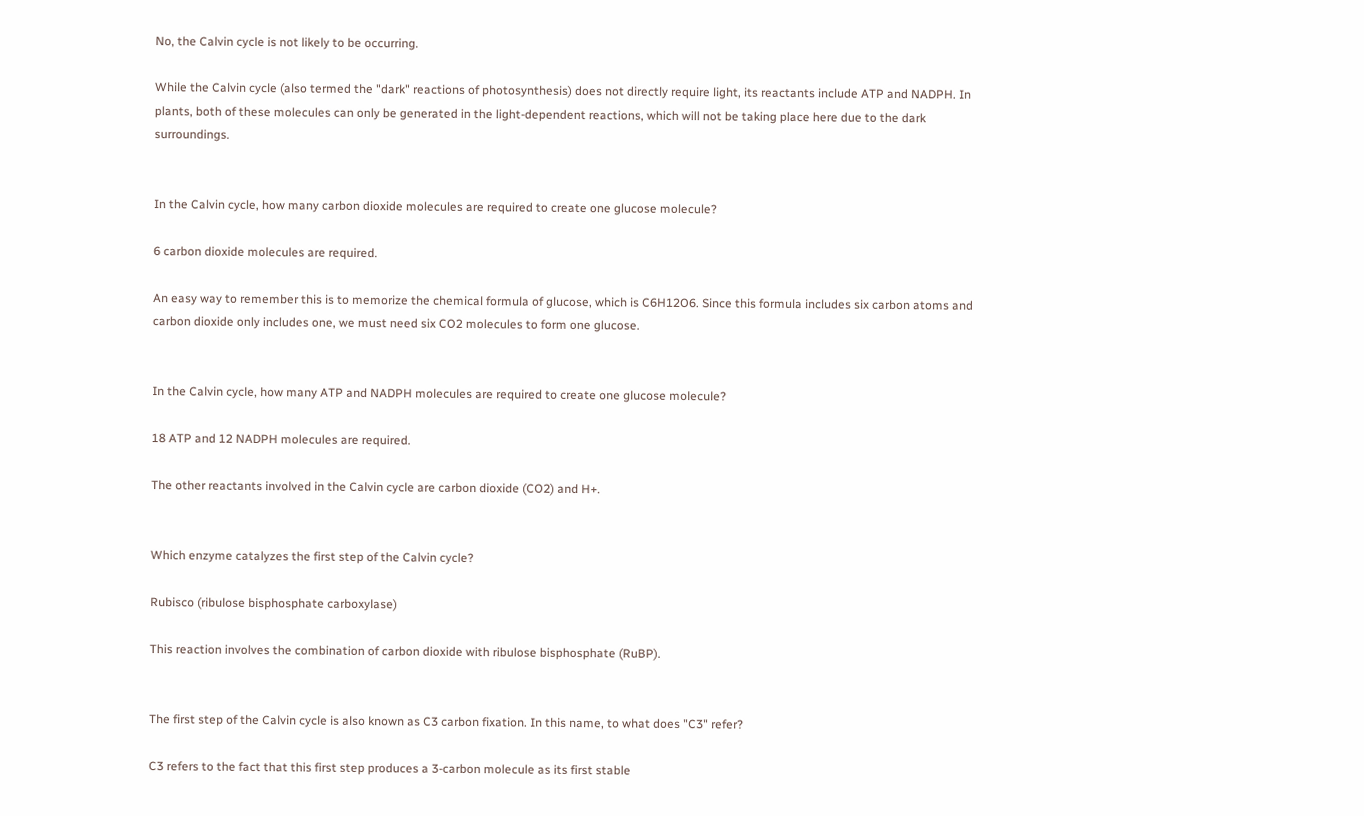No, the Calvin cycle is not likely to be occurring.

While the Calvin cycle (also termed the "dark" reactions of photosynthesis) does not directly require light, its reactants include ATP and NADPH. In plants, both of these molecules can only be generated in the light-dependent reactions, which will not be taking place here due to the dark surroundings.


In the Calvin cycle, how many carbon dioxide molecules are required to create one glucose molecule?

6 carbon dioxide molecules are required.

An easy way to remember this is to memorize the chemical formula of glucose, which is C6H12O6. Since this formula includes six carbon atoms and carbon dioxide only includes one, we must need six CO2 molecules to form one glucose.


In the Calvin cycle, how many ATP and NADPH molecules are required to create one glucose molecule?

18 ATP and 12 NADPH molecules are required.

The other reactants involved in the Calvin cycle are carbon dioxide (CO2) and H+.


Which enzyme catalyzes the first step of the Calvin cycle?

Rubisco (ribulose bisphosphate carboxylase)

This reaction involves the combination of carbon dioxide with ribulose bisphosphate (RuBP).


The first step of the Calvin cycle is also known as C3 carbon fixation. In this name, to what does "C3" refer?

C3 refers to the fact that this first step produces a 3-carbon molecule as its first stable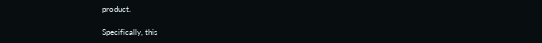product.

Specifically, this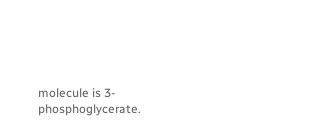molecule is 3-phosphoglycerate.